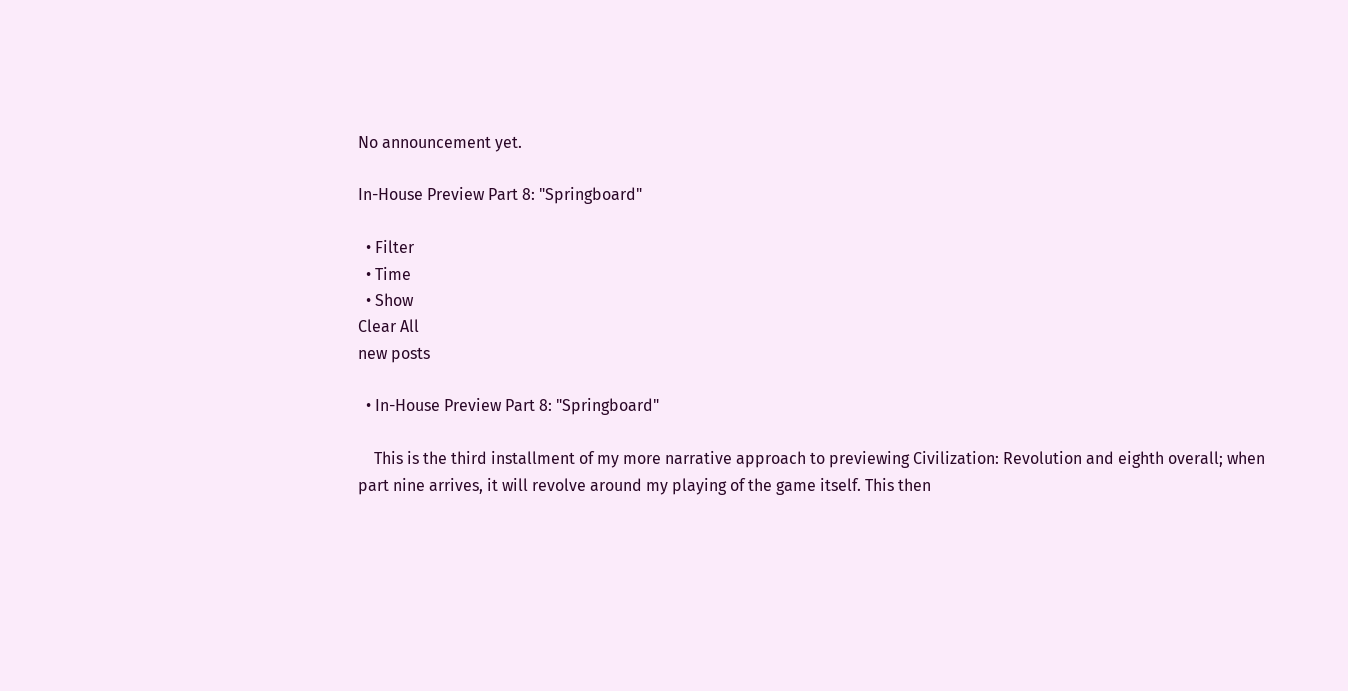No announcement yet.

In-House Preview Part 8: "Springboard"

  • Filter
  • Time
  • Show
Clear All
new posts

  • In-House Preview Part 8: "Springboard"

    This is the third installment of my more narrative approach to previewing Civilization: Revolution and eighth overall; when part nine arrives, it will revolve around my playing of the game itself. This then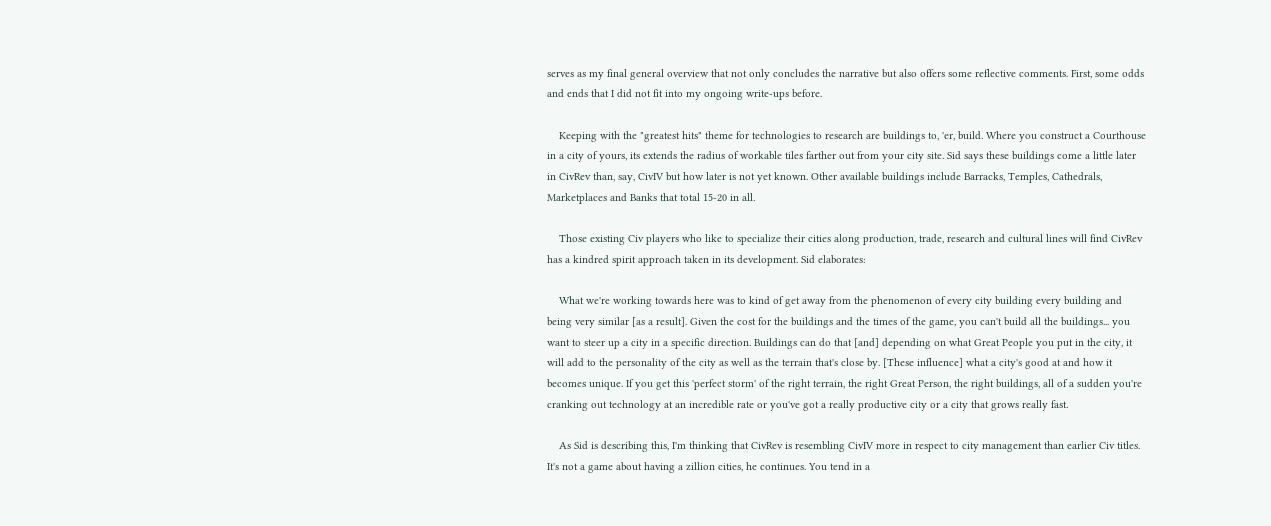serves as my final general overview that not only concludes the narrative but also offers some reflective comments. First, some odds and ends that I did not fit into my ongoing write-ups before.

    Keeping with the "greatest hits" theme for technologies to research are buildings to, 'er, build. Where you construct a Courthouse in a city of yours, its extends the radius of workable tiles farther out from your city site. Sid says these buildings come a little later in CivRev than, say, CivIV but how later is not yet known. Other available buildings include Barracks, Temples, Cathedrals, Marketplaces and Banks that total 15-20 in all.

    Those existing Civ players who like to specialize their cities along production, trade, research and cultural lines will find CivRev has a kindred spirit approach taken in its development. Sid elaborates:

    What we're working towards here was to kind of get away from the phenomenon of every city building every building and being very similar [as a result]. Given the cost for the buildings and the times of the game, you can't build all the buildings... you want to steer up a city in a specific direction. Buildings can do that [and] depending on what Great People you put in the city, it will add to the personality of the city as well as the terrain that's close by. [These influence] what a city's good at and how it becomes unique. If you get this 'perfect storm' of the right terrain, the right Great Person, the right buildings, all of a sudden you're cranking out technology at an incredible rate or you've got a really productive city or a city that grows really fast.

    As Sid is describing this, I'm thinking that CivRev is resembling CivIV more in respect to city management than earlier Civ titles. It's not a game about having a zillion cities, he continues. You tend in a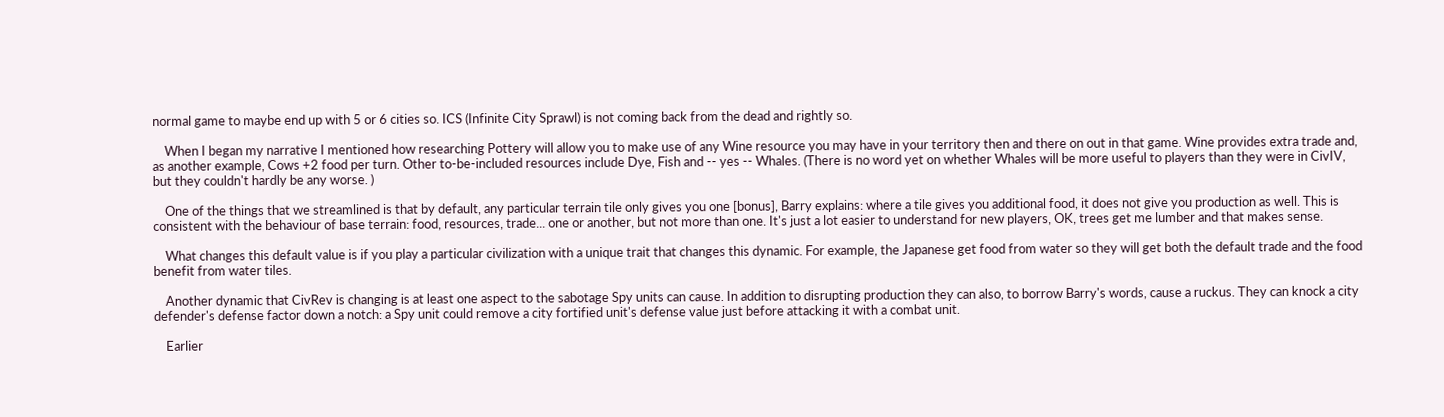normal game to maybe end up with 5 or 6 cities so. ICS (Infinite City Sprawl) is not coming back from the dead and rightly so.

    When I began my narrative I mentioned how researching Pottery will allow you to make use of any Wine resource you may have in your territory then and there on out in that game. Wine provides extra trade and, as another example, Cows +2 food per turn. Other to-be-included resources include Dye, Fish and -- yes -- Whales. (There is no word yet on whether Whales will be more useful to players than they were in CivIV, but they couldn't hardly be any worse. )

    One of the things that we streamlined is that by default, any particular terrain tile only gives you one [bonus], Barry explains: where a tile gives you additional food, it does not give you production as well. This is consistent with the behaviour of base terrain: food, resources, trade... one or another, but not more than one. It's just a lot easier to understand for new players, OK, trees get me lumber and that makes sense.

    What changes this default value is if you play a particular civilization with a unique trait that changes this dynamic. For example, the Japanese get food from water so they will get both the default trade and the food benefit from water tiles.

    Another dynamic that CivRev is changing is at least one aspect to the sabotage Spy units can cause. In addition to disrupting production they can also, to borrow Barry's words, cause a ruckus. They can knock a city defender's defense factor down a notch: a Spy unit could remove a city fortified unit's defense value just before attacking it with a combat unit.

    Earlier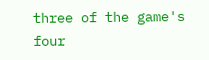three of the game's four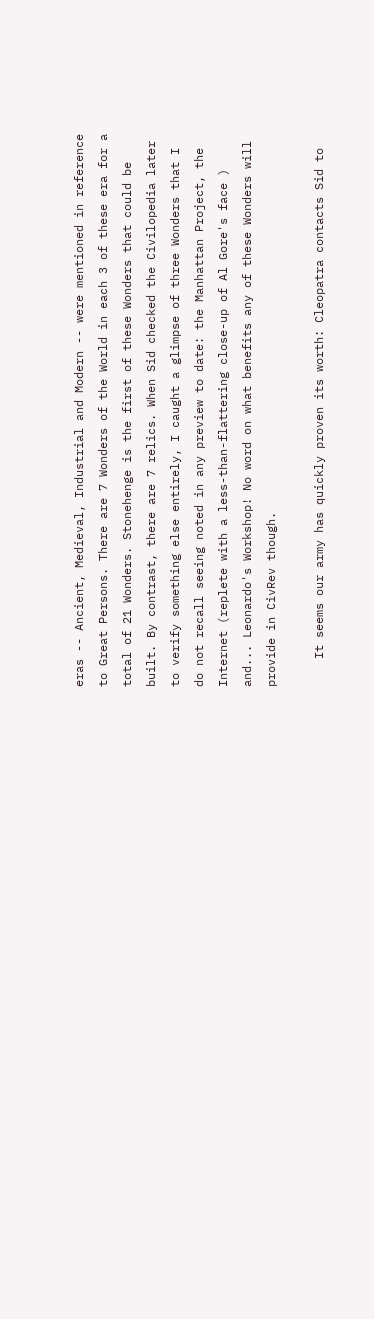eras -- Ancient, Medieval, Industrial and Modern -- were mentioned in reference to Great Persons. There are 7 Wonders of the World in each 3 of these era for a total of 21 Wonders. Stonehenge is the first of these Wonders that could be built. By contrast, there are 7 relics. When Sid checked the Civilopedia later to verify something else entirely, I caught a glimpse of three Wonders that I do not recall seeing noted in any preview to date: the Manhattan Project, the Internet (replete with a less-than-flattering close-up of Al Gore's face ) and... Leonardo's Workshop! No word on what benefits any of these Wonders will provide in CivRev though.

    It seems our army has quickly proven its worth: Cleopatra contacts Sid to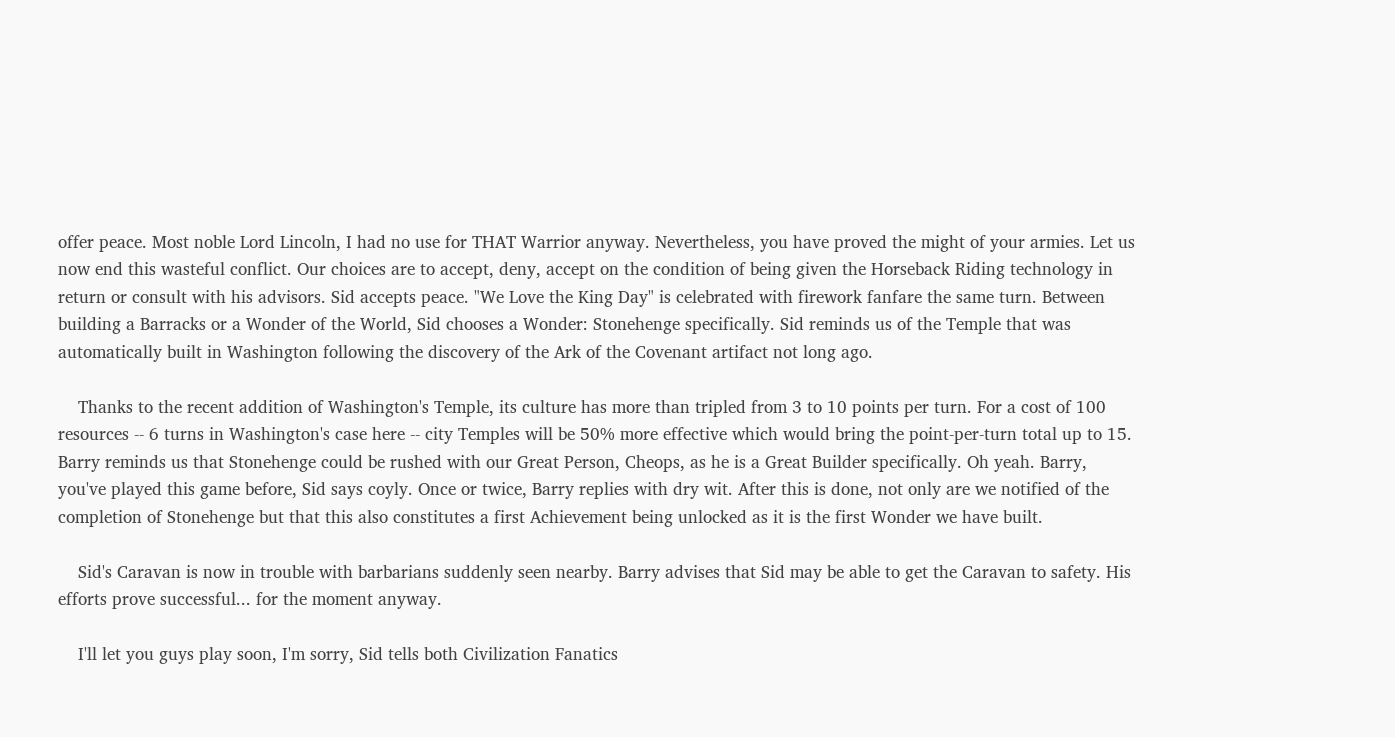offer peace. Most noble Lord Lincoln, I had no use for THAT Warrior anyway. Nevertheless, you have proved the might of your armies. Let us now end this wasteful conflict. Our choices are to accept, deny, accept on the condition of being given the Horseback Riding technology in return or consult with his advisors. Sid accepts peace. "We Love the King Day" is celebrated with firework fanfare the same turn. Between building a Barracks or a Wonder of the World, Sid chooses a Wonder: Stonehenge specifically. Sid reminds us of the Temple that was automatically built in Washington following the discovery of the Ark of the Covenant artifact not long ago.

    Thanks to the recent addition of Washington's Temple, its culture has more than tripled from 3 to 10 points per turn. For a cost of 100 resources -- 6 turns in Washington's case here -- city Temples will be 50% more effective which would bring the point-per-turn total up to 15. Barry reminds us that Stonehenge could be rushed with our Great Person, Cheops, as he is a Great Builder specifically. Oh yeah. Barry, you've played this game before, Sid says coyly. Once or twice, Barry replies with dry wit. After this is done, not only are we notified of the completion of Stonehenge but that this also constitutes a first Achievement being unlocked as it is the first Wonder we have built.

    Sid's Caravan is now in trouble with barbarians suddenly seen nearby. Barry advises that Sid may be able to get the Caravan to safety. His efforts prove successful... for the moment anyway.

    I'll let you guys play soon, I'm sorry, Sid tells both Civilization Fanatics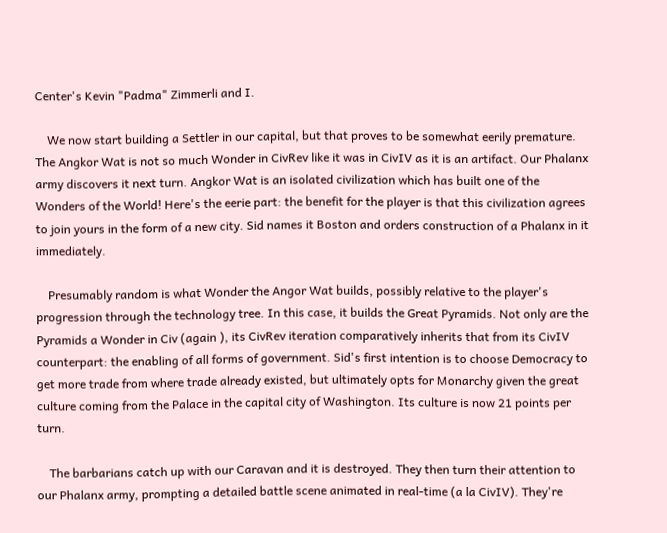Center's Kevin "Padma" Zimmerli and I.

    We now start building a Settler in our capital, but that proves to be somewhat eerily premature. The Angkor Wat is not so much Wonder in CivRev like it was in CivIV as it is an artifact. Our Phalanx army discovers it next turn. Angkor Wat is an isolated civilization which has built one of the Wonders of the World! Here's the eerie part: the benefit for the player is that this civilization agrees to join yours in the form of a new city. Sid names it Boston and orders construction of a Phalanx in it immediately.

    Presumably random is what Wonder the Angor Wat builds, possibly relative to the player's progression through the technology tree. In this case, it builds the Great Pyramids. Not only are the Pyramids a Wonder in Civ (again ), its CivRev iteration comparatively inherits that from its CivIV counterpart: the enabling of all forms of government. Sid's first intention is to choose Democracy to get more trade from where trade already existed, but ultimately opts for Monarchy given the great culture coming from the Palace in the capital city of Washington. Its culture is now 21 points per turn.

    The barbarians catch up with our Caravan and it is destroyed. They then turn their attention to our Phalanx army, prompting a detailed battle scene animated in real-time (a la CivIV). They're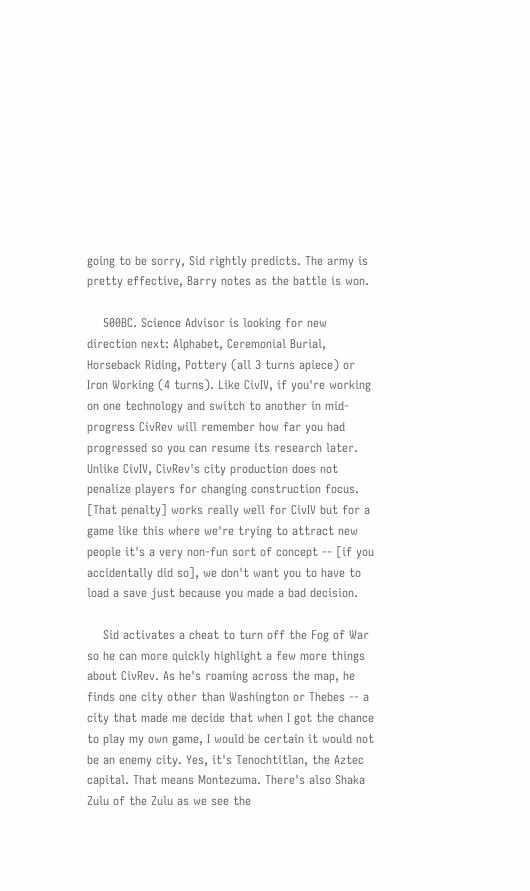going to be sorry, Sid rightly predicts. The army is pretty effective, Barry notes as the battle is won.

    500BC. Science Advisor is looking for new direction next: Alphabet, Ceremonial Burial, Horseback Riding, Pottery (all 3 turns apiece) or Iron Working (4 turns). Like CivIV, if you're working on one technology and switch to another in mid-progress CivRev will remember how far you had progressed so you can resume its research later. Unlike CivIV, CivRev's city production does not penalize players for changing construction focus. [That penalty] works really well for CivIV but for a game like this where we're trying to attract new people it's a very non-fun sort of concept -- [if you accidentally did so], we don't want you to have to load a save just because you made a bad decision.

    Sid activates a cheat to turn off the Fog of War so he can more quickly highlight a few more things about CivRev. As he's roaming across the map, he finds one city other than Washington or Thebes -- a city that made me decide that when I got the chance to play my own game, I would be certain it would not be an enemy city. Yes, it's Tenochtitlan, the Aztec capital. That means Montezuma. There's also Shaka Zulu of the Zulu as we see the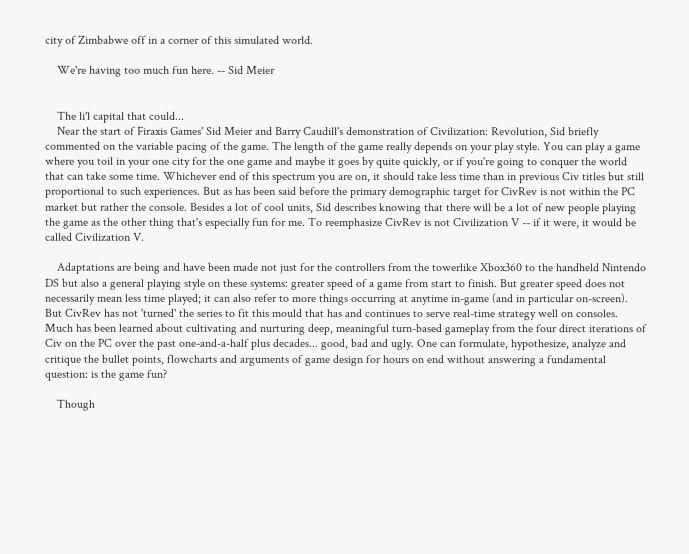city of Zimbabwe off in a corner of this simulated world.

    We're having too much fun here. -- Sid Meier


    The li'l capital that could...
    Near the start of Firaxis Games' Sid Meier and Barry Caudill's demonstration of Civilization: Revolution, Sid briefly commented on the variable pacing of the game. The length of the game really depends on your play style. You can play a game where you toil in your one city for the one game and maybe it goes by quite quickly, or if you're going to conquer the world that can take some time. Whichever end of this spectrum you are on, it should take less time than in previous Civ titles but still proportional to such experiences. But as has been said before the primary demographic target for CivRev is not within the PC market but rather the console. Besides a lot of cool units, Sid describes knowing that there will be a lot of new people playing the game as the other thing that's especially fun for me. To reemphasize CivRev is not Civilization V -- if it were, it would be called Civilization V.

    Adaptations are being and have been made not just for the controllers from the towerlike Xbox360 to the handheld Nintendo DS but also a general playing style on these systems: greater speed of a game from start to finish. But greater speed does not necessarily mean less time played; it can also refer to more things occurring at anytime in-game (and in particular on-screen). But CivRev has not 'turned' the series to fit this mould that has and continues to serve real-time strategy well on consoles. Much has been learned about cultivating and nurturing deep, meaningful turn-based gameplay from the four direct iterations of Civ on the PC over the past one-and-a-half plus decades... good, bad and ugly. One can formulate, hypothesize, analyze and critique the bullet points, flowcharts and arguments of game design for hours on end without answering a fundamental question: is the game fun?

    Though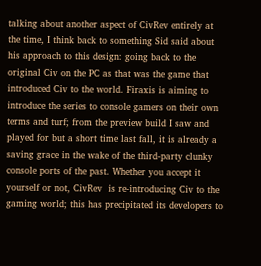talking about another aspect of CivRev entirely at the time, I think back to something Sid said about his approach to this design: going back to the original Civ on the PC as that was the game that introduced Civ to the world. Firaxis is aiming to introduce the series to console gamers on their own terms and turf; from the preview build I saw and played for but a short time last fall, it is already a saving grace in the wake of the third-party clunky console ports of the past. Whether you accept it yourself or not, CivRev  is re-introducing Civ to the gaming world; this has precipitated its developers to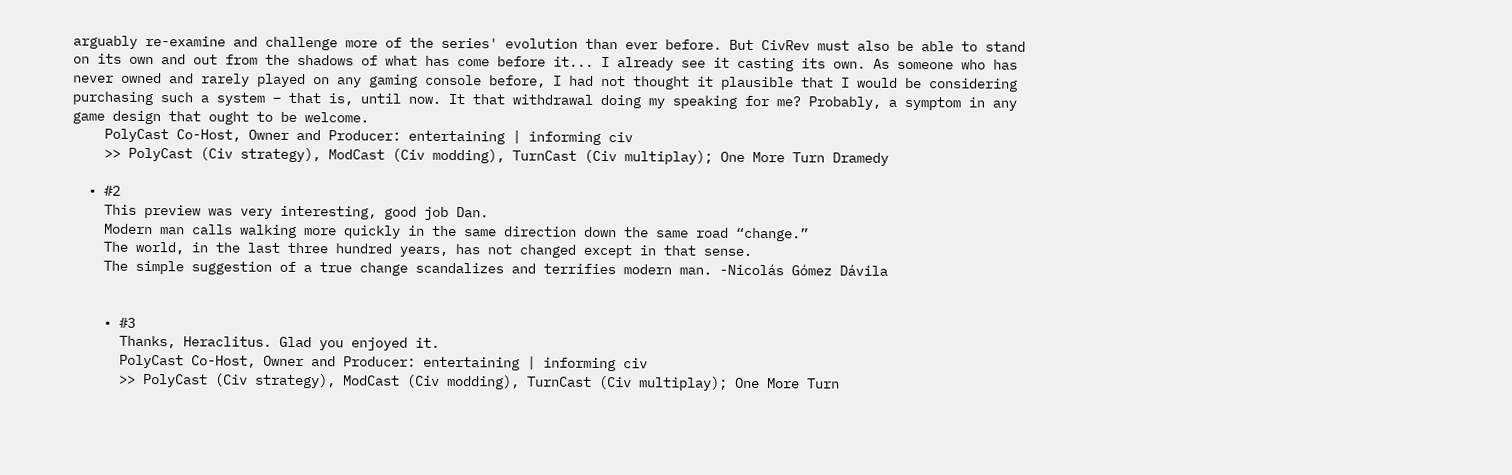arguably re-examine and challenge more of the series' evolution than ever before. But CivRev must also be able to stand on its own and out from the shadows of what has come before it... I already see it casting its own. As someone who has never owned and rarely played on any gaming console before, I had not thought it plausible that I would be considering purchasing such a system – that is, until now. It that withdrawal doing my speaking for me? Probably, a symptom in any game design that ought to be welcome.
    PolyCast Co-Host, Owner and Producer: entertaining | informing civ
    >> PolyCast (Civ strategy), ModCast (Civ modding), TurnCast (Civ multiplay); One More Turn Dramedy

  • #2
    This preview was very interesting, good job Dan.
    Modern man calls walking more quickly in the same direction down the same road “change.”
    The world, in the last three hundred years, has not changed except in that sense.
    The simple suggestion of a true change scandalizes and terrifies modern man. -Nicolás Gómez Dávila


    • #3
      Thanks, Heraclitus. Glad you enjoyed it.
      PolyCast Co-Host, Owner and Producer: entertaining | informing civ
      >> PolyCast (Civ strategy), ModCast (Civ modding), TurnCast (Civ multiplay); One More Turn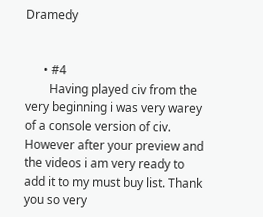Dramedy


      • #4
        Having played civ from the very beginning i was very warey of a console version of civ. However after your preview and the videos i am very ready to add it to my must buy list. Thank you so very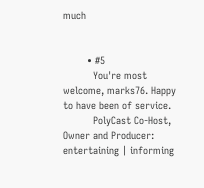much


        • #5
          You're most welcome, marks76. Happy to have been of service.
          PolyCast Co-Host, Owner and Producer: entertaining | informing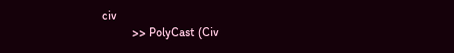civ
          >> PolyCast (Civ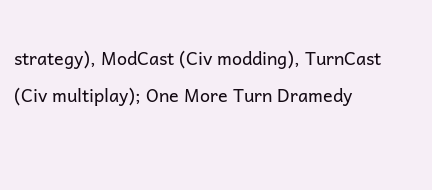strategy), ModCast (Civ modding), TurnCast (Civ multiplay); One More Turn Dramedy